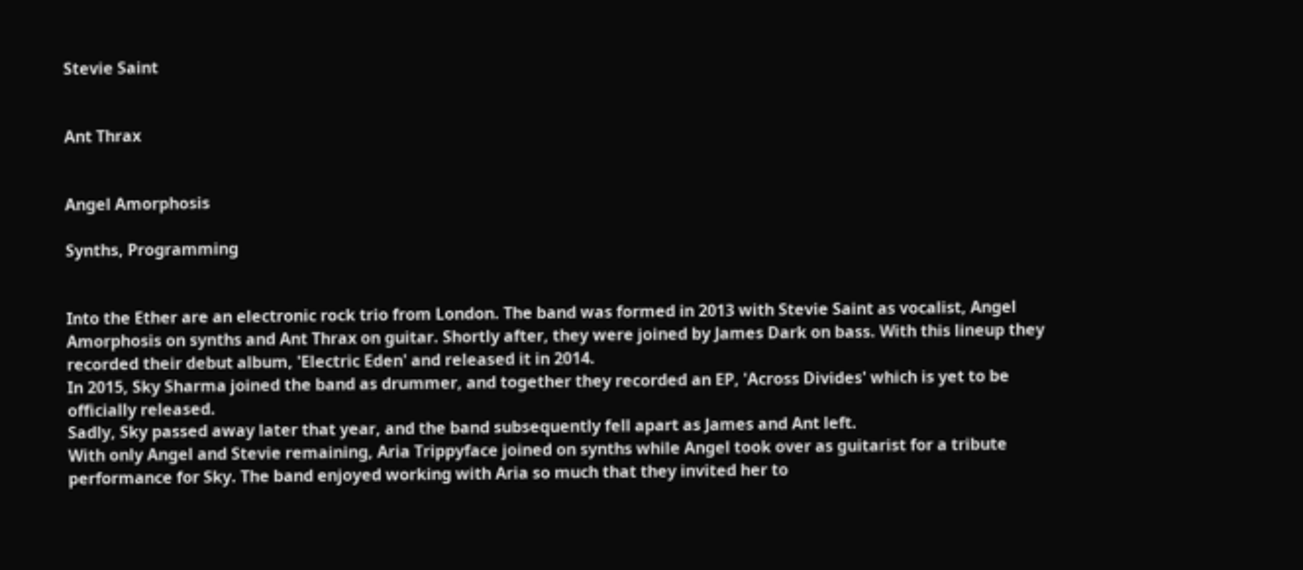Stevie Saint


Ant Thrax


Angel Amorphosis

Synths, Programming


Into the Ether are an electronic rock trio from London. The band was formed in 2013 with Stevie Saint as vocalist, Angel Amorphosis on synths and Ant Thrax on guitar. Shortly after, they were joined by James Dark on bass. With this lineup they recorded their debut album, 'Electric Eden' and released it in 2014.
In 2015, Sky Sharma joined the band as drummer, and together they recorded an EP, 'Across Divides' which is yet to be officially released.
Sadly, Sky passed away later that year, and the band subsequently fell apart as James and Ant left.
With only Angel and Stevie remaining, Aria Trippyface joined on synths while Angel took over as guitarist for a tribute performance for Sky. The band enjoyed working with Aria so much that they invited her to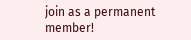join as a permanent member!